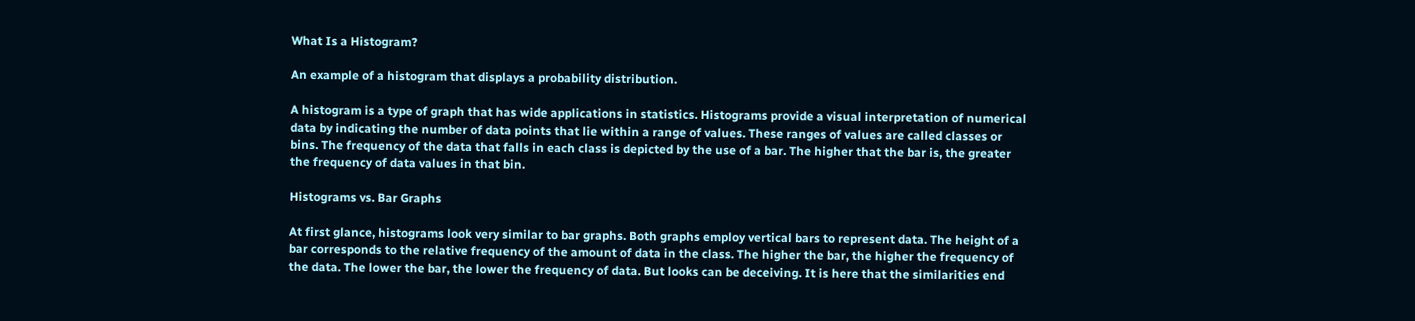What Is a Histogram?

An example of a histogram that displays a probability distribution.

A histogram is a type of graph that has wide applications in statistics. Histograms provide a visual interpretation of numerical data by indicating the number of data points that lie within a range of values. These ranges of values are called classes or bins. The frequency of the data that falls in each class is depicted by the use of a bar. The higher that the bar is, the greater the frequency of data values in that bin.

Histograms vs. Bar Graphs

At first glance, histograms look very similar to bar graphs. Both graphs employ vertical bars to represent data. The height of a bar corresponds to the relative frequency of the amount of data in the class. The higher the bar, the higher the frequency of the data. The lower the bar, the lower the frequency of data. But looks can be deceiving. It is here that the similarities end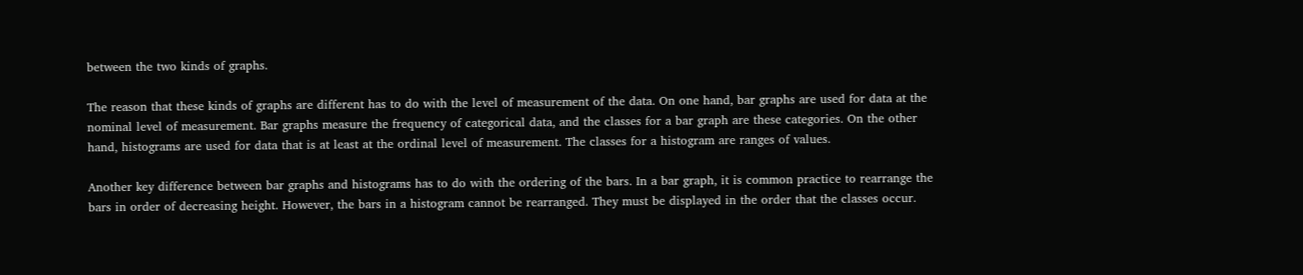between the two kinds of graphs.

The reason that these kinds of graphs are different has to do with the level of measurement of the data. On one hand, bar graphs are used for data at the nominal level of measurement. Bar graphs measure the frequency of categorical data, and the classes for a bar graph are these categories. On the other hand, histograms are used for data that is at least at the ordinal level of measurement. The classes for a histogram are ranges of values.

Another key difference between bar graphs and histograms has to do with the ordering of the bars. In a bar graph, it is common practice to rearrange the bars in order of decreasing height. However, the bars in a histogram cannot be rearranged. They must be displayed in the order that the classes occur.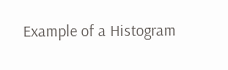Example of a Histogram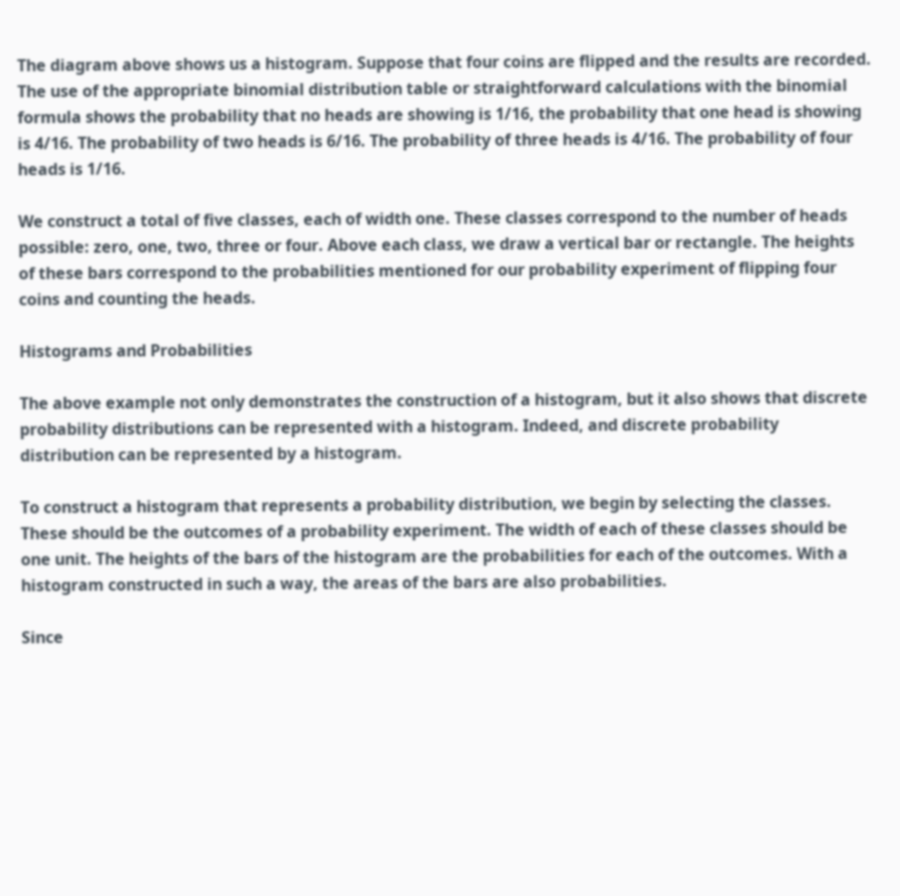The diagram above shows us a histogram. Suppose that four coins are flipped and the results are recorded. The use of the appropriate binomial distribution table or straightforward calculations with the binomial formula shows the probability that no heads are showing is 1/16, the probability that one head is showing is 4/16. The probability of two heads is 6/16. The probability of three heads is 4/16. The probability of four heads is 1/16.

We construct a total of five classes, each of width one. These classes correspond to the number of heads possible: zero, one, two, three or four. Above each class, we draw a vertical bar or rectangle. The heights of these bars correspond to the probabilities mentioned for our probability experiment of flipping four coins and counting the heads.

Histograms and Probabilities

The above example not only demonstrates the construction of a histogram, but it also shows that discrete probability distributions can be represented with a histogram. Indeed, and discrete probability distribution can be represented by a histogram.

To construct a histogram that represents a probability distribution, we begin by selecting the classes. These should be the outcomes of a probability experiment. The width of each of these classes should be one unit. The heights of the bars of the histogram are the probabilities for each of the outcomes. With a histogram constructed in such a way, the areas of the bars are also probabilities.

Since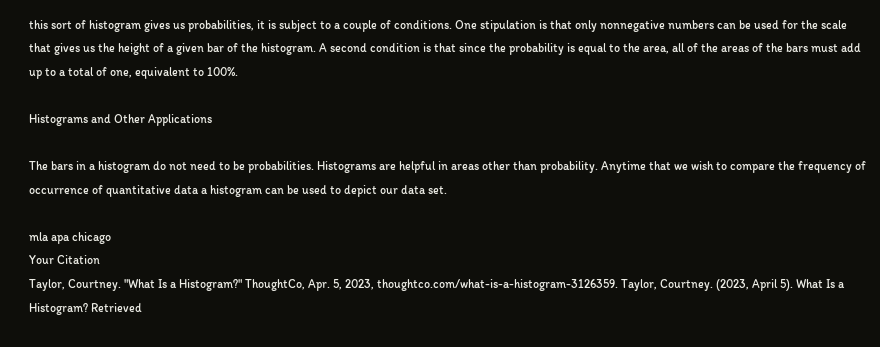this sort of histogram gives us probabilities, it is subject to a couple of conditions. One stipulation is that only nonnegative numbers can be used for the scale that gives us the height of a given bar of the histogram. A second condition is that since the probability is equal to the area, all of the areas of the bars must add up to a total of one, equivalent to 100%.

Histograms and Other Applications

The bars in a histogram do not need to be probabilities. Histograms are helpful in areas other than probability. Anytime that we wish to compare the frequency of occurrence of quantitative data a histogram can be used to depict our data set.

mla apa chicago
Your Citation
Taylor, Courtney. "What Is a Histogram?" ThoughtCo, Apr. 5, 2023, thoughtco.com/what-is-a-histogram-3126359. Taylor, Courtney. (2023, April 5). What Is a Histogram? Retrieved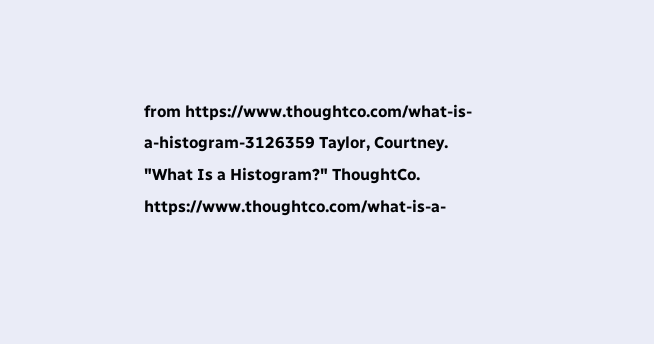from https://www.thoughtco.com/what-is-a-histogram-3126359 Taylor, Courtney. "What Is a Histogram?" ThoughtCo. https://www.thoughtco.com/what-is-a-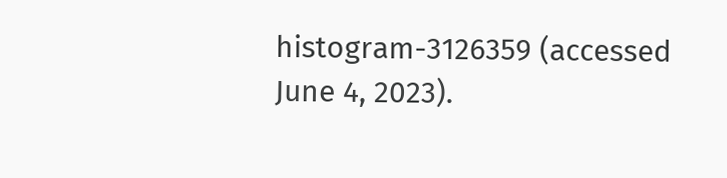histogram-3126359 (accessed June 4, 2023).